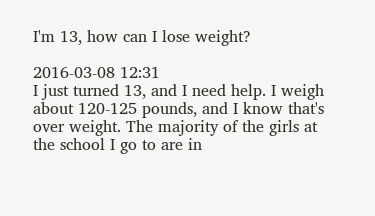I'm 13, how can I lose weight?

2016-03-08 12:31
I just turned 13, and I need help. I weigh about 120-125 pounds, and I know that's over weight. The majority of the girls at the school I go to are in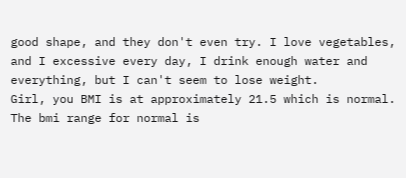good shape, and they don't even try. I love vegetables, and I excessive every day, I drink enough water and everything, but I can't seem to lose weight.
Girl, you BMI is at approximately 21.5 which is normal. The bmi range for normal is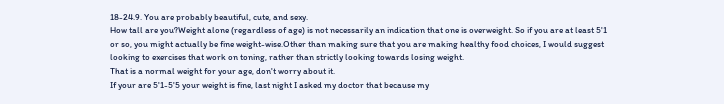18-24.9. You are probably beautiful, cute, and sexy.
How tall are you?Weight alone (regardless of age) is not necessarily an indication that one is overweight. So if you are at least 5'1 or so, you might actually be fine weight-wise.Other than making sure that you are making healthy food choices, I would suggest looking to exercises that work on toning, rather than strictly looking towards losing weight.
That is a normal weight for your age, don't worry about it.
If your are 5'1-5'5 your weight is fine, last night I asked my doctor that because my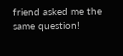friend asked me the same question!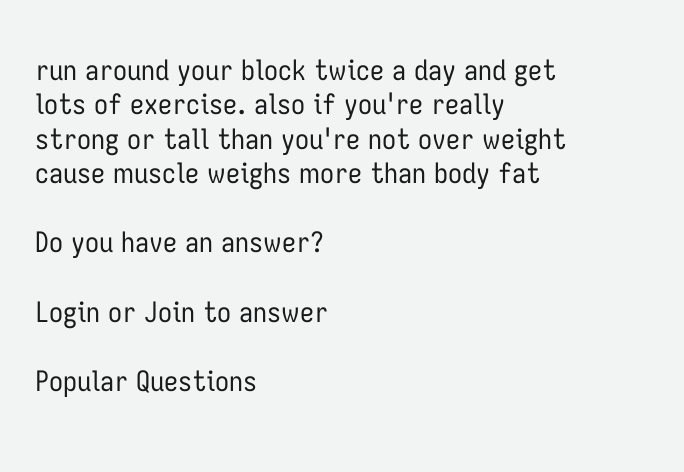run around your block twice a day and get lots of exercise. also if you're really strong or tall than you're not over weight cause muscle weighs more than body fat

Do you have an answer?

Login or Join to answer

Popular Questions